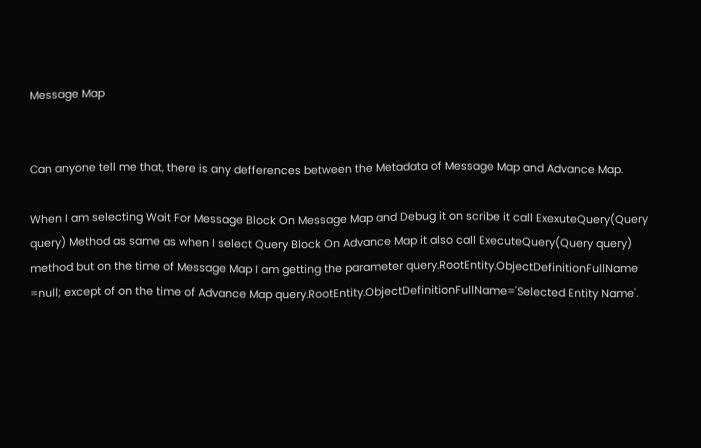Message Map


Can anyone tell me that, there is any defferences between the Metadata of Message Map and Advance Map.

When I am selecting Wait For Message Block On Message Map and Debug it on scribe it call ExexuteQuery(Query query) Method as same as when I select Query Block On Advance Map it also call ExecuteQuery(Query query) method but on the time of Message Map I am getting the parameter query.RootEntity.ObjectDefinitionFullName =null; except of on the time of Advance Map query.RootEntity.ObjectDefinitionFullName='Selected Entity Name'.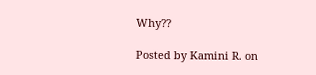Why??

Posted by Kamini R. on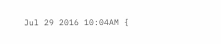Jul 29 2016 10:04AM {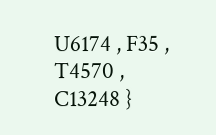U6174 , F35 , T4570 , C13248 }